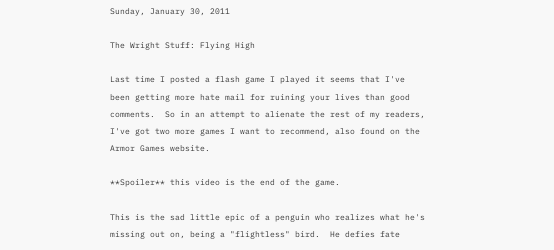Sunday, January 30, 2011

The Wright Stuff: Flying High

Last time I posted a flash game I played it seems that I've been getting more hate mail for ruining your lives than good comments.  So in an attempt to alienate the rest of my readers, I've got two more games I want to recommend, also found on the Armor Games website.

**Spoiler** this video is the end of the game.

This is the sad little epic of a penguin who realizes what he's missing out on, being a "flightless" bird.  He defies fate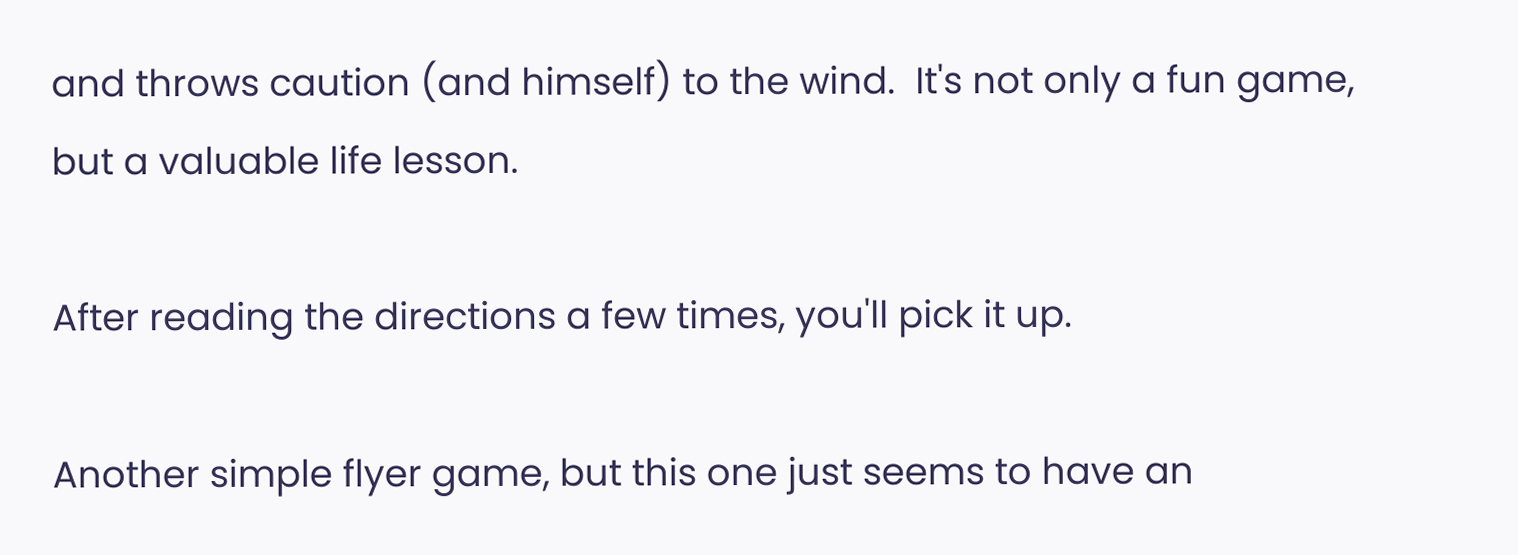and throws caution (and himself) to the wind.  It's not only a fun game, but a valuable life lesson.

After reading the directions a few times, you'll pick it up.

Another simple flyer game, but this one just seems to have an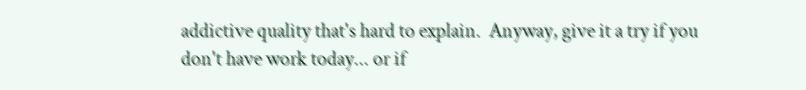addictive quality that's hard to explain.  Anyway, give it a try if you don't have work today... or if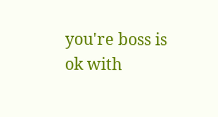you're boss is ok with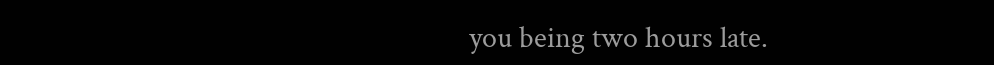you being two hours late.